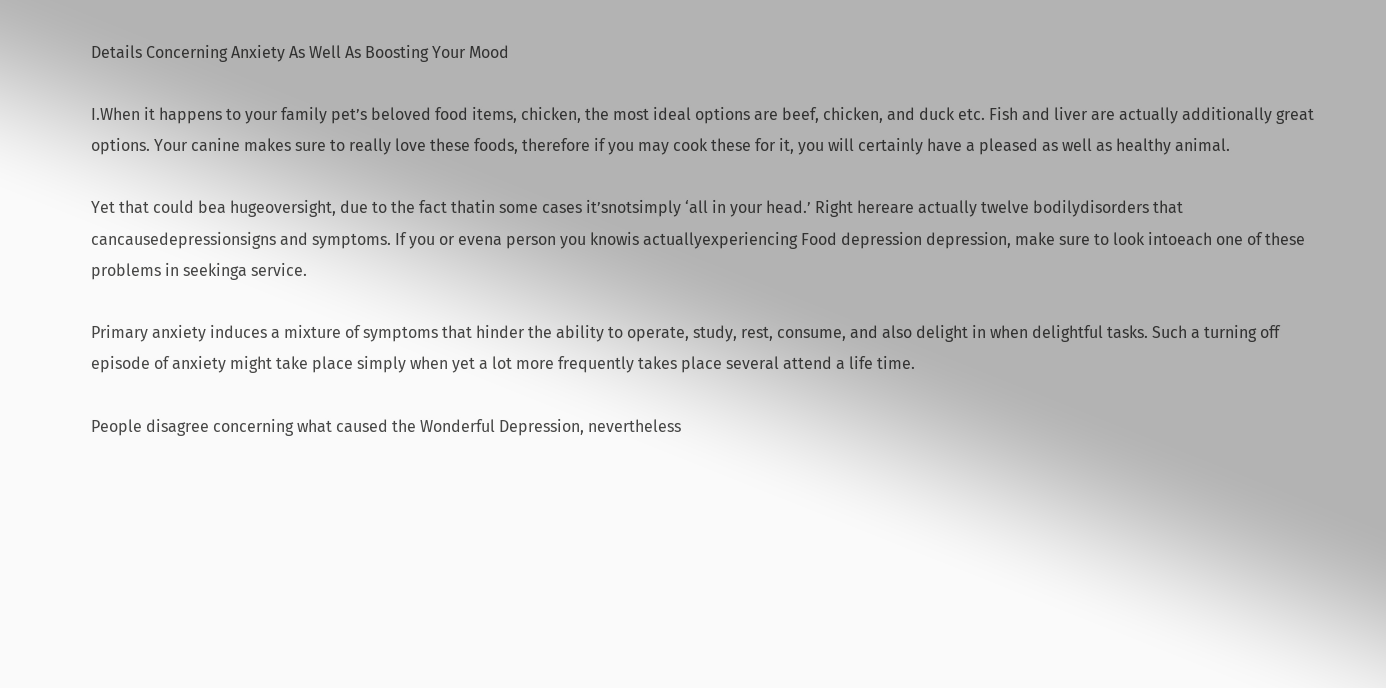Details Concerning Anxiety As Well As Boosting Your Mood

I.When it happens to your family pet’s beloved food items, chicken, the most ideal options are beef, chicken, and duck etc. Fish and liver are actually additionally great options. Your canine makes sure to really love these foods, therefore if you may cook these for it, you will certainly have a pleased as well as healthy animal.

Yet that could bea hugeoversight, due to the fact thatin some cases it’snotsimply ‘all in your head.’ Right hereare actually twelve bodilydisorders that cancausedepressionsigns and symptoms. If you or evena person you knowis actuallyexperiencing Food depression depression, make sure to look intoeach one of these problems in seekinga service.

Primary anxiety induces a mixture of symptoms that hinder the ability to operate, study, rest, consume, and also delight in when delightful tasks. Such a turning off episode of anxiety might take place simply when yet a lot more frequently takes place several attend a life time.

People disagree concerning what caused the Wonderful Depression, nevertheless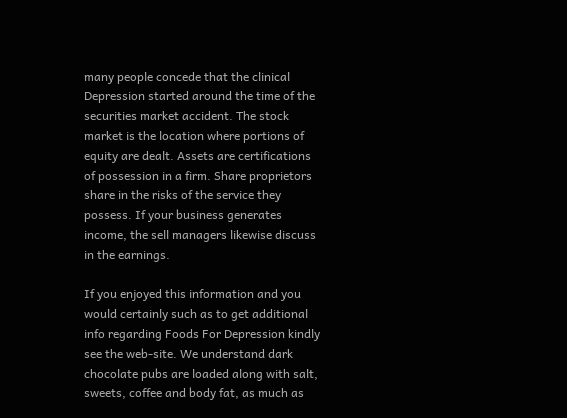many people concede that the clinical Depression started around the time of the securities market accident. The stock market is the location where portions of equity are dealt. Assets are certifications of possession in a firm. Share proprietors share in the risks of the service they possess. If your business generates income, the sell managers likewise discuss in the earnings.

If you enjoyed this information and you would certainly such as to get additional info regarding Foods For Depression kindly see the web-site. We understand dark chocolate pubs are loaded along with salt, sweets, coffee and body fat, as much as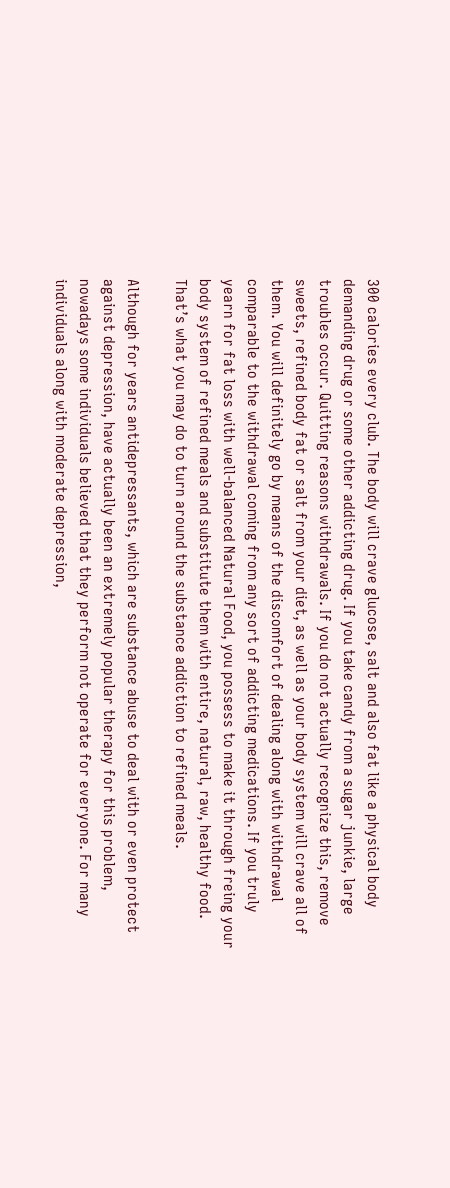300 calories every club. The body will crave glucose, salt and also fat like a physical body demanding drug or some other addicting drug. If you take candy from a sugar junkie, large troubles occur. Quitting reasons withdrawals. If you do not actually recognize this, remove sweets, refined body fat or salt from your diet, as well as your body system will crave all of them. You will definitely go by means of the discomfort of dealing along with withdrawal comparable to the withdrawal coming from any sort of addicting medications. If you truly yearn for fat loss with well-balanced Natural Food, you possess to make it through freing your body system of refined meals and substitute them with entire, natural, raw, healthy food. That’s what you may do to turn around the substance addiction to refined meals.

Although for years antidepressants, which are substance abuse to deal with or even protect against depression, have actually been an extremely popular therapy for this problem, nowadays some individuals believed that they perform not operate for everyone. For many individuals along with moderate depression,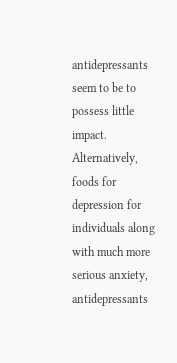antidepressants seem to be to possess little impact. Alternatively, foods for depression for individuals along with much more serious anxiety, antidepressants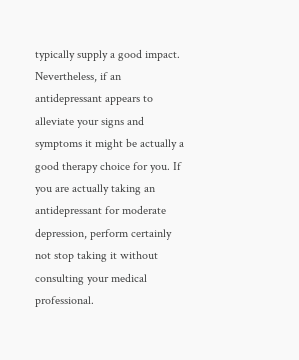typically supply a good impact. Nevertheless, if an antidepressant appears to alleviate your signs and symptoms it might be actually a good therapy choice for you. If you are actually taking an antidepressant for moderate depression, perform certainly not stop taking it without consulting your medical professional.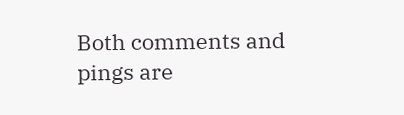Both comments and pings are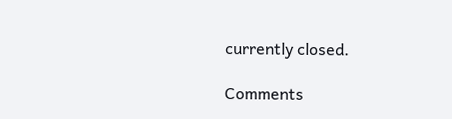currently closed.

Comments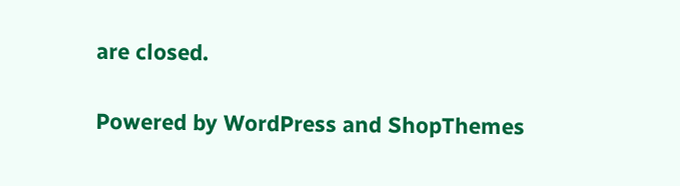are closed.

Powered by WordPress and ShopThemes